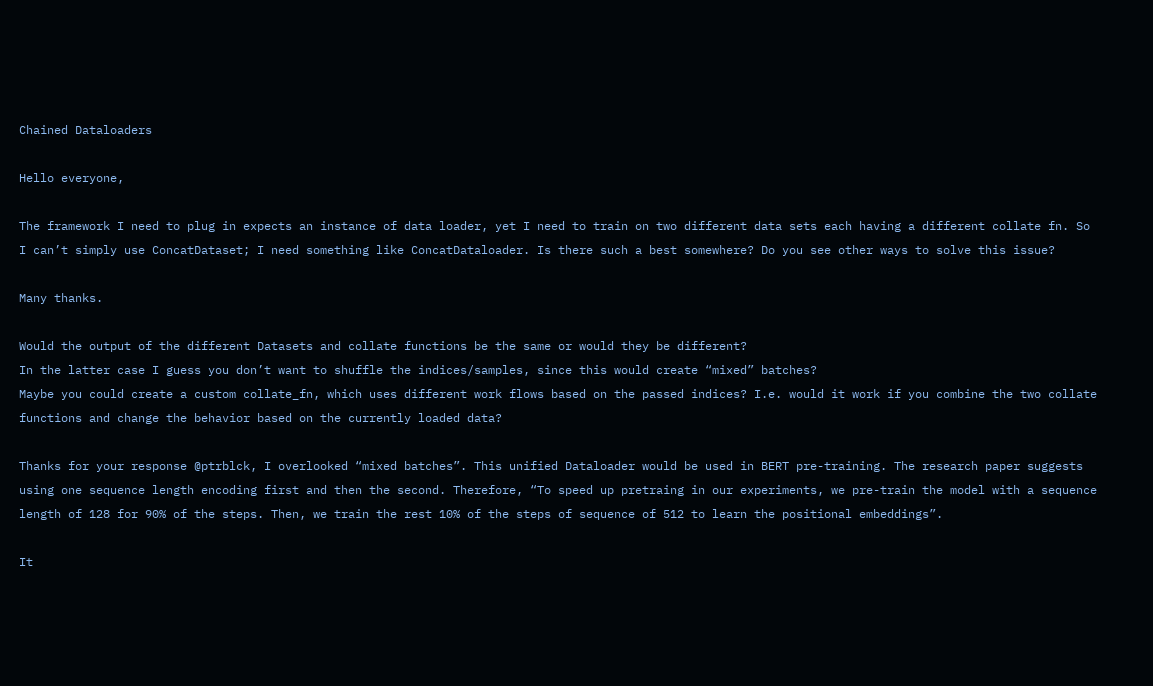Chained Dataloaders

Hello everyone,

The framework I need to plug in expects an instance of data loader, yet I need to train on two different data sets each having a different collate fn. So I can’t simply use ConcatDataset; I need something like ConcatDataloader. Is there such a best somewhere? Do you see other ways to solve this issue?

Many thanks.

Would the output of the different Datasets and collate functions be the same or would they be different?
In the latter case I guess you don’t want to shuffle the indices/samples, since this would create “mixed” batches?
Maybe you could create a custom collate_fn, which uses different work flows based on the passed indices? I.e. would it work if you combine the two collate functions and change the behavior based on the currently loaded data?

Thanks for your response @ptrblck, I overlooked “mixed batches”. This unified Dataloader would be used in BERT pre-training. The research paper suggests using one sequence length encoding first and then the second. Therefore, “To speed up pretraing in our experiments, we pre-train the model with a sequence length of 128 for 90% of the steps. Then, we train the rest 10% of the steps of sequence of 512 to learn the positional embeddings”.

It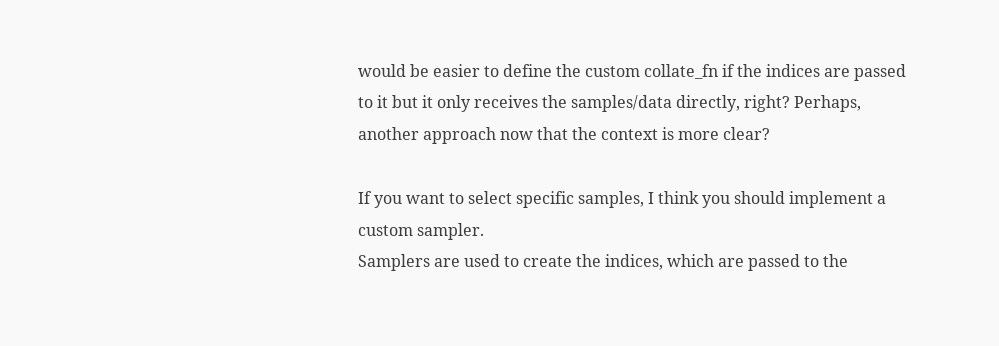would be easier to define the custom collate_fn if the indices are passed to it but it only receives the samples/data directly, right? Perhaps, another approach now that the context is more clear?

If you want to select specific samples, I think you should implement a custom sampler.
Samplers are used to create the indices, which are passed to the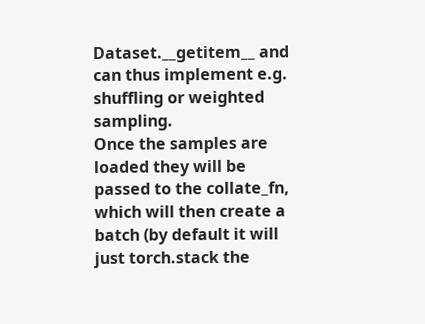Dataset.__getitem__ and can thus implement e.g. shuffling or weighted sampling.
Once the samples are loaded they will be passed to the collate_fn, which will then create a batch (by default it will just torch.stack the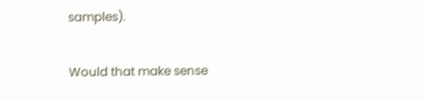samples).

Would that make sense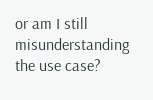or am I still misunderstanding the use case?